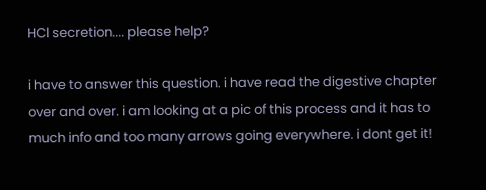HCl secretion.... please help?

i have to answer this question. i have read the digestive chapter over and over. i am looking at a pic of this process and it has to much info and too many arrows going everywhere. i dont get it!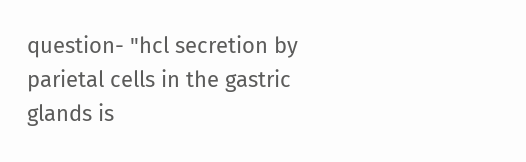question- "hcl secretion by parietal cells in the gastric glands is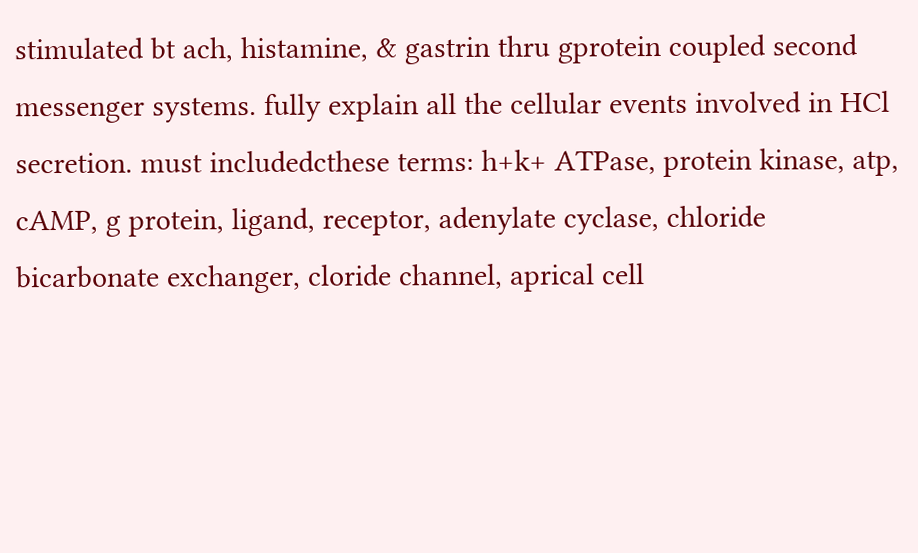stimulated bt ach, histamine, & gastrin thru gprotein coupled second messenger systems. fully explain all the cellular events involved in HCl secretion. must includedcthese terms: h+k+ ATPase, protein kinase, atp, cAMP, g protein, ligand, receptor, adenylate cyclase, chloride bicarbonate exchanger, cloride channel, aprical cell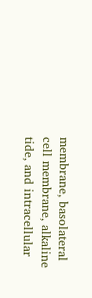membrane, basolateral cell membrane, alkaline tide, and intracellular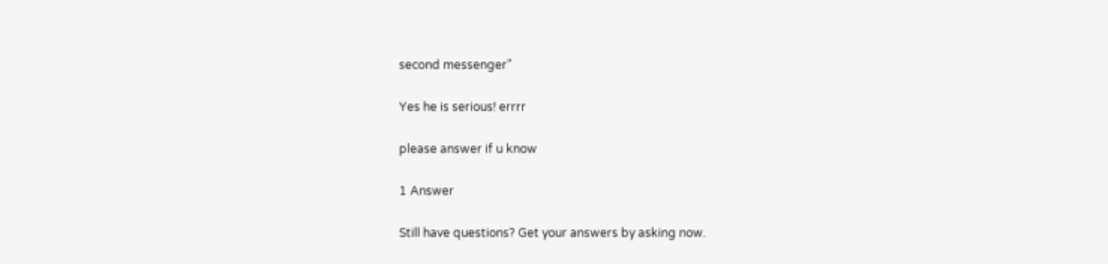second messenger"

Yes he is serious! errrr

please answer if u know

1 Answer

Still have questions? Get your answers by asking now.